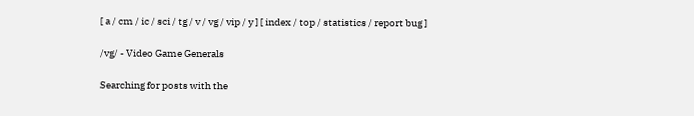[ a / cm / ic / sci / tg / v / vg / vip / y ] [ index / top / statistics / report bug ]

/vg/ - Video Game Generals

Searching for posts with the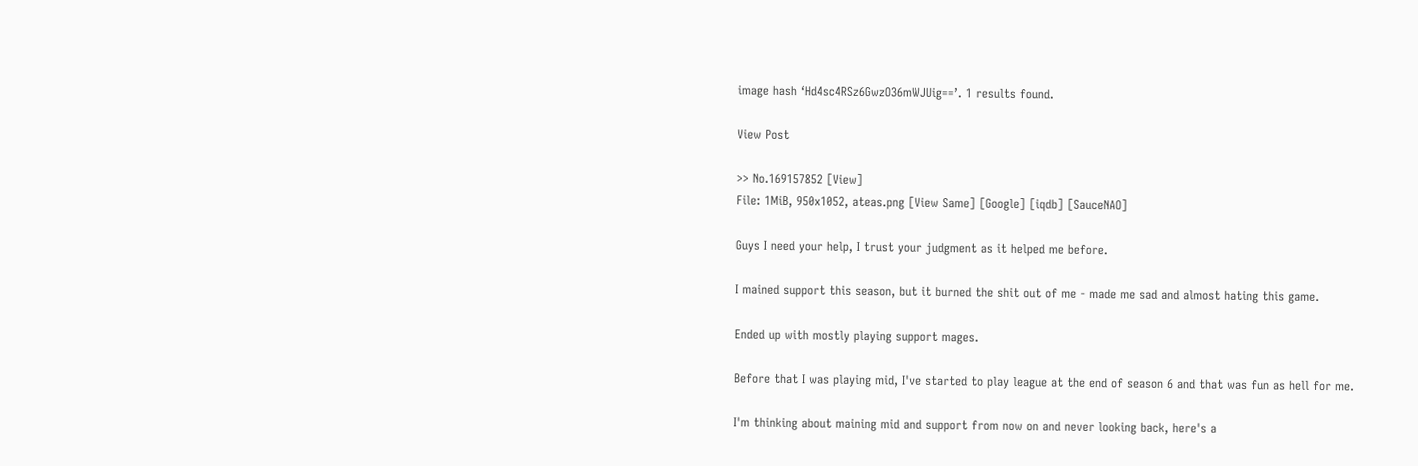image hash ‘Hd4sc4RSz6GwzO36mWJUig==’. 1 results found.

View Post

>> No.169157852 [View]
File: 1MiB, 950x1052, ateas.png [View Same] [Google] [iqdb] [SauceNAO]

Guys I need your help, I trust your judgment as it helped me before.

I mained support this season, but it burned the shit out of me - made me sad and almost hating this game.

Ended up with mostly playing support mages.

Before that I was playing mid, I've started to play league at the end of season 6 and that was fun as hell for me.

I'm thinking about maining mid and support from now on and never looking back, here's a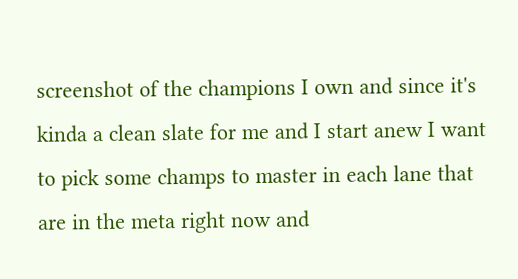screenshot of the champions I own and since it's kinda a clean slate for me and I start anew I want to pick some champs to master in each lane that are in the meta right now and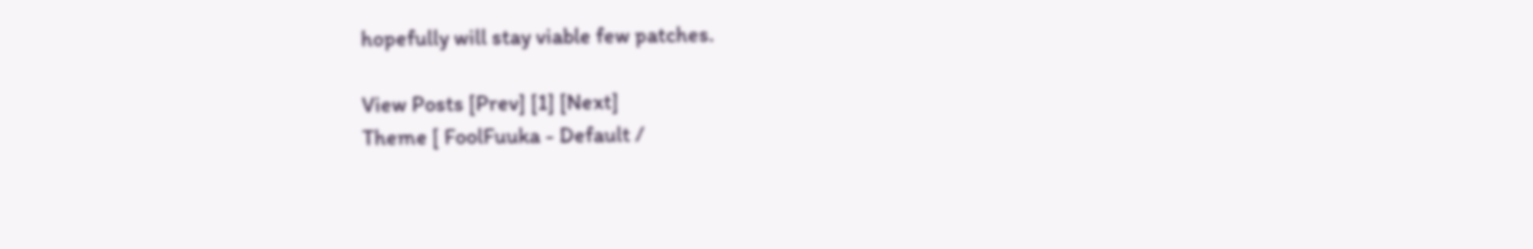hopefully will stay viable few patches.

View Posts [Prev] [1] [Next]
Theme [ FoolFuuka - Default /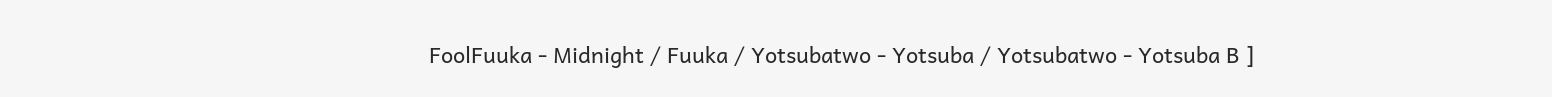FoolFuuka - Midnight / Fuuka / Yotsubatwo - Yotsuba / Yotsubatwo - Yotsuba B ]